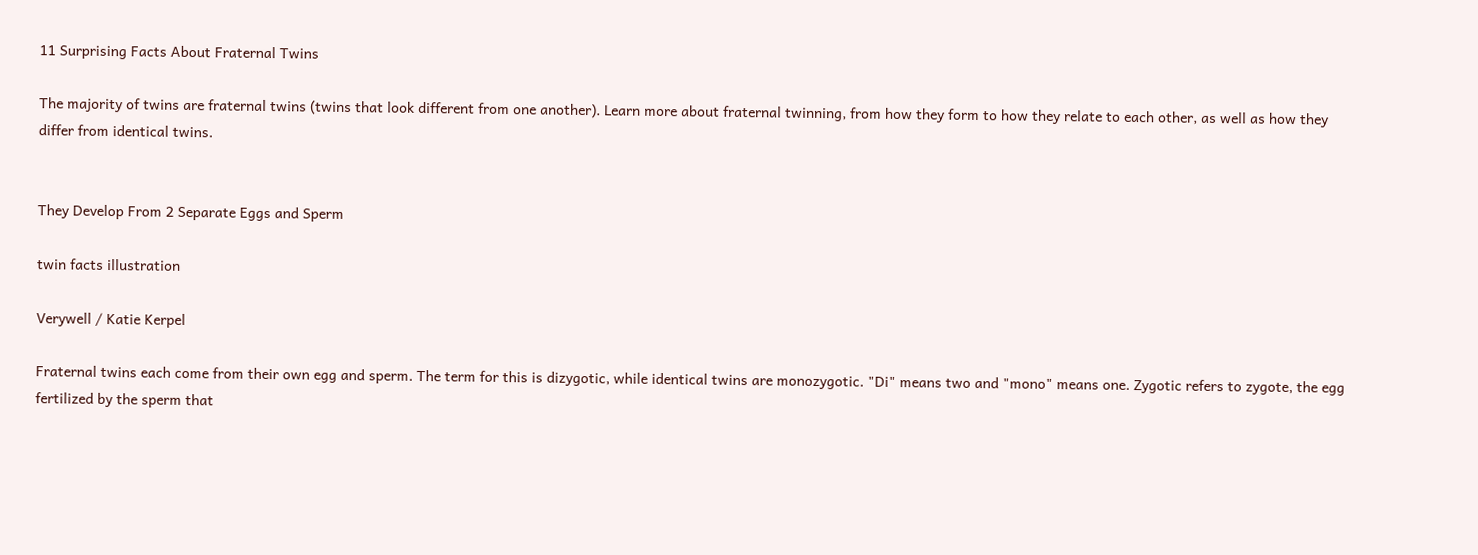11 Surprising Facts About Fraternal Twins

The majority of twins are fraternal twins (twins that look different from one another). Learn more about fraternal twinning, from how they form to how they relate to each other, as well as how they differ from identical twins.


They Develop From 2 Separate Eggs and Sperm

twin facts illustration

Verywell / Katie Kerpel

Fraternal twins each come from their own egg and sperm. The term for this is dizygotic, while identical twins are monozygotic. "Di" means two and "mono" means one. Zygotic refers to zygote, the egg fertilized by the sperm that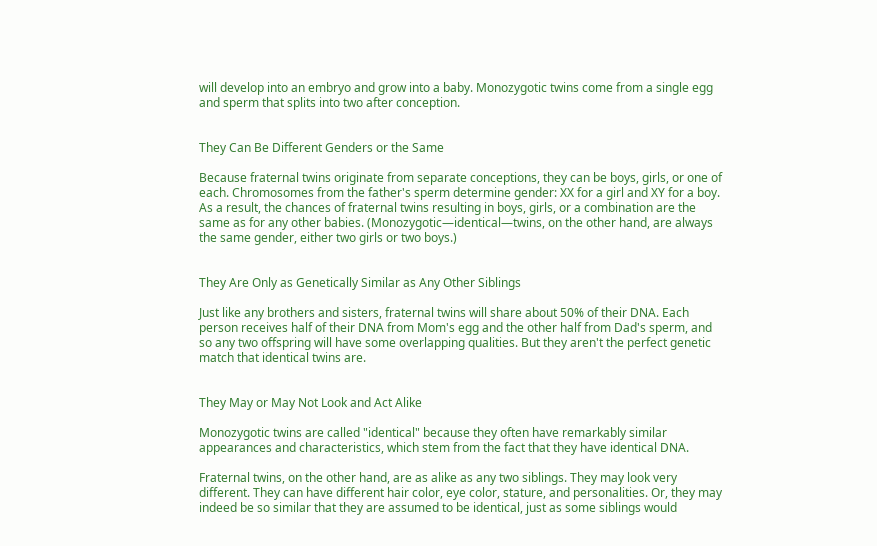will develop into an embryo and grow into a baby. Monozygotic twins come from a single egg and sperm that splits into two after conception.


They Can Be Different Genders or the Same

Because fraternal twins originate from separate conceptions, they can be boys, girls, or one of each. Chromosomes from the father's sperm determine gender: XX for a girl and XY for a boy. As a result, the chances of fraternal twins resulting in boys, girls, or a combination are the same as for any other babies. (Monozygotic—identical—twins, on the other hand, are always the same gender, either two girls or two boys.)


They Are Only as Genetically Similar as Any Other Siblings

Just like any brothers and sisters, fraternal twins will share about 50% of their DNA. Each person receives half of their DNA from Mom's egg and the other half from Dad's sperm, and so any two offspring will have some overlapping qualities. But they aren't the perfect genetic match that identical twins are.


They May or May Not Look and Act Alike

Monozygotic twins are called "identical" because they often have remarkably similar appearances and characteristics, which stem from the fact that they have identical DNA.

Fraternal twins, on the other hand, are as alike as any two siblings. They may look very different. They can have different hair color, eye color, stature, and personalities. Or, they may indeed be so similar that they are assumed to be identical, just as some siblings would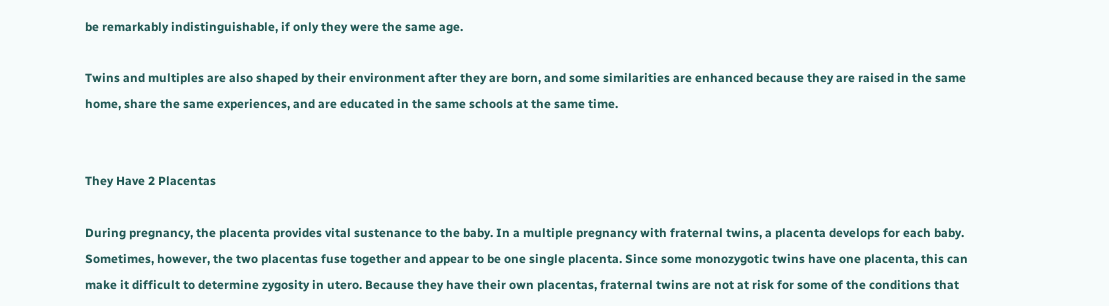be remarkably indistinguishable, if only they were the same age.

Twins and multiples are also shaped by their environment after they are born, and some similarities are enhanced because they are raised in the same home, share the same experiences, and are educated in the same schools at the same time.


They Have 2 Placentas

During pregnancy, the placenta provides vital sustenance to the baby. In a multiple pregnancy with fraternal twins, a placenta develops for each baby. Sometimes, however, the two placentas fuse together and appear to be one single placenta. Since some monozygotic twins have one placenta, this can make it difficult to determine zygosity in utero. Because they have their own placentas, fraternal twins are not at risk for some of the conditions that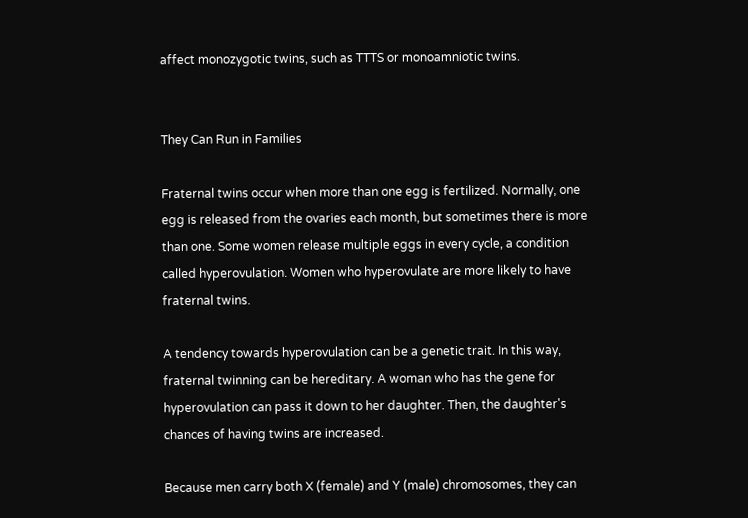affect monozygotic twins, such as TTTS or monoamniotic twins.


They Can Run in Families

Fraternal twins occur when more than one egg is fertilized. Normally, one egg is released from the ovaries each month, but sometimes there is more than one. Some women release multiple eggs in every cycle, a condition called hyperovulation. Women who hyperovulate are more likely to have fraternal twins.

A tendency towards hyperovulation can be a genetic trait. In this way, fraternal twinning can be hereditary. A woman who has the gene for hyperovulation can pass it down to her daughter. Then, the daughter's chances of having twins are increased.

Because men carry both X (female) and Y (male) chromosomes, they can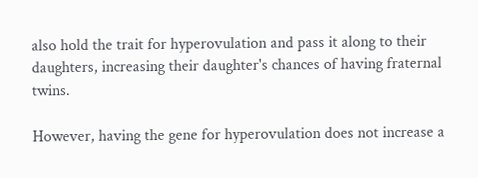also hold the trait for hyperovulation and pass it along to their daughters, increasing their daughter's chances of having fraternal twins.

However, having the gene for hyperovulation does not increase a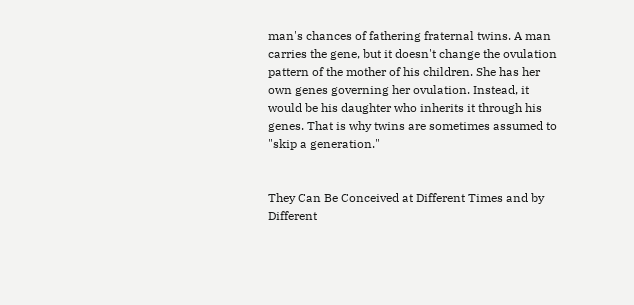man's chances of fathering fraternal twins. A man carries the gene, but it doesn't change the ovulation pattern of the mother of his children. She has her own genes governing her ovulation. Instead, it would be his daughter who inherits it through his genes. That is why twins are sometimes assumed to "skip a generation."


They Can Be Conceived at Different Times and by Different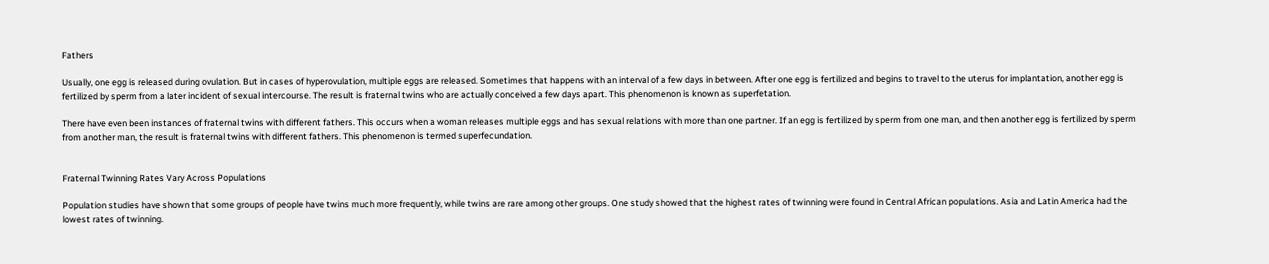Fathers

Usually, one egg is released during ovulation. But in cases of hyperovulation, multiple eggs are released. Sometimes that happens with an interval of a few days in between. After one egg is fertilized and begins to travel to the uterus for implantation, another egg is fertilized by sperm from a later incident of sexual intercourse. The result is fraternal twins who are actually conceived a few days apart. This phenomenon is known as superfetation.

There have even been instances of fraternal twins with different fathers. This occurs when a woman releases multiple eggs and has sexual relations with more than one partner. If an egg is fertilized by sperm from one man, and then another egg is fertilized by sperm from another man, the result is fraternal twins with different fathers. This phenomenon is termed superfecundation.


Fraternal Twinning Rates Vary Across Populations

Population studies have shown that some groups of people have twins much more frequently, while twins are rare among other groups. One study showed that the highest rates of twinning were found in Central African populations. Asia and Latin America had the lowest rates of twinning.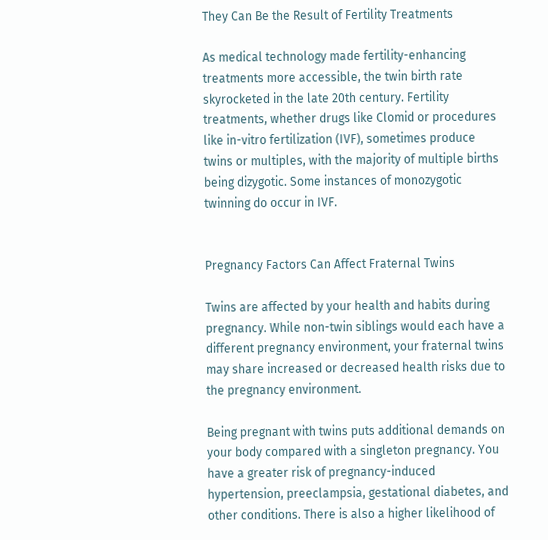They Can Be the Result of Fertility Treatments

As medical technology made fertility-enhancing treatments more accessible, the twin birth rate skyrocketed in the late 20th century. Fertility treatments, whether drugs like Clomid or procedures like in-vitro fertilization (IVF), sometimes produce twins or multiples, with the majority of multiple births being dizygotic. Some instances of monozygotic twinning do occur in IVF.


Pregnancy Factors Can Affect Fraternal Twins

Twins are affected by your health and habits during pregnancy. While non-twin siblings would each have a different pregnancy environment, your fraternal twins may share increased or decreased health risks due to the pregnancy environment.

Being pregnant with twins puts additional demands on your body compared with a singleton pregnancy. You have a greater risk of pregnancy-induced hypertension, preeclampsia, gestational diabetes, and other conditions. There is also a higher likelihood of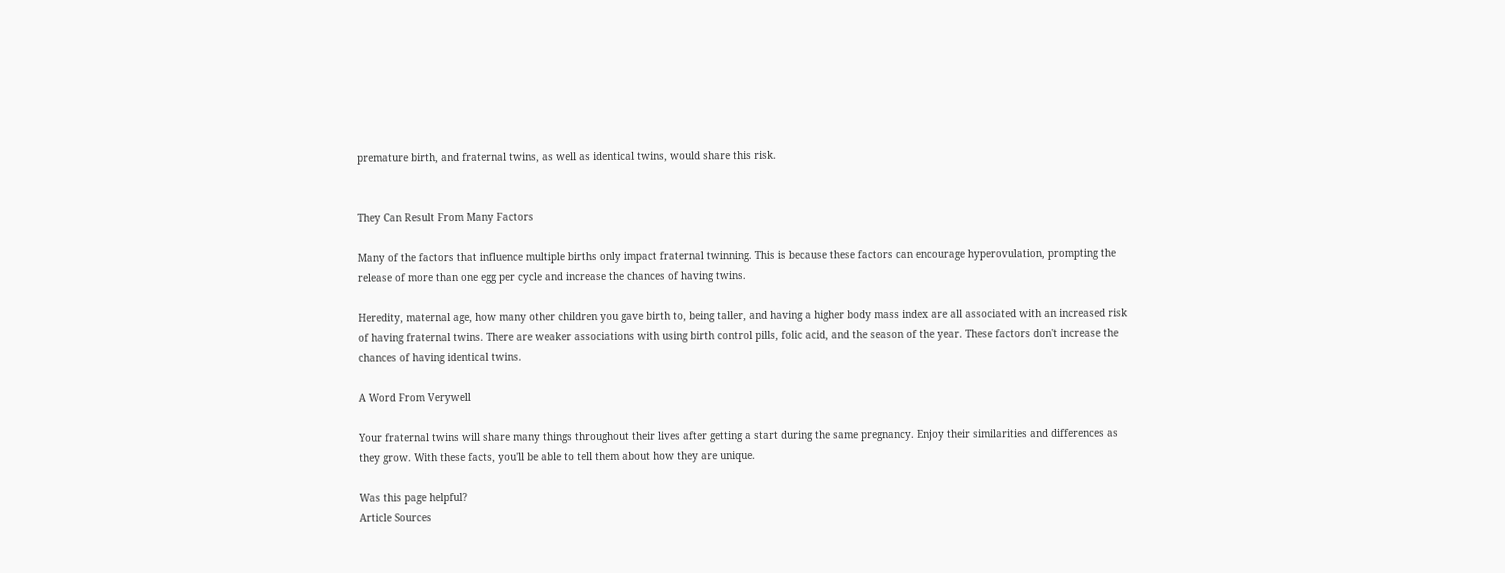premature birth, and fraternal twins, as well as identical twins, would share this risk.


They Can Result From Many Factors

Many of the factors that influence multiple births only impact fraternal twinning. This is because these factors can encourage hyperovulation, prompting the release of more than one egg per cycle and increase the chances of having twins.

Heredity, maternal age, how many other children you gave birth to, being taller, and having a higher body mass index are all associated with an increased risk of having fraternal twins. There are weaker associations with using birth control pills, folic acid, and the season of the year. These factors don't increase the chances of having identical twins.

A Word From Verywell

Your fraternal twins will share many things throughout their lives after getting a start during the same pregnancy. Enjoy their similarities and differences as they grow. With these facts, you'll be able to tell them about how they are unique.

Was this page helpful?
Article Sources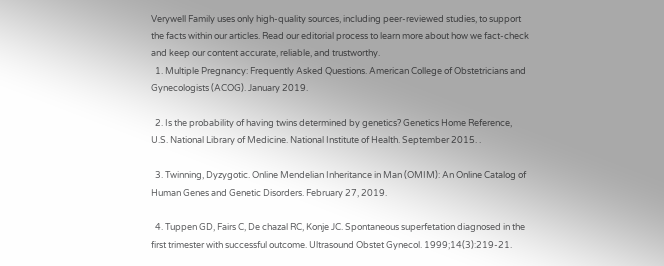Verywell Family uses only high-quality sources, including peer-reviewed studies, to support the facts within our articles. Read our editorial process to learn more about how we fact-check and keep our content accurate, reliable, and trustworthy.
  1. Multiple Pregnancy: Frequently Asked Questions. American College of Obstetricians and Gynecologists (ACOG). January 2019.

  2. Is the probability of having twins determined by genetics? Genetics Home Reference, U.S. National Library of Medicine. National Institute of Health. September 2015. .

  3. Twinning, Dyzygotic. Online Mendelian Inheritance in Man (OMIM): An Online Catalog of Human Genes and Genetic Disorders. February 27, 2019.

  4. Tuppen GD, Fairs C, De chazal RC, Konje JC. Spontaneous superfetation diagnosed in the first trimester with successful outcome. Ultrasound Obstet Gynecol. 1999;14(3):219-21.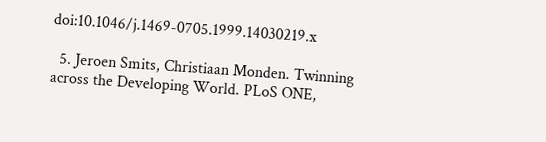doi:10.1046/j.1469-0705.1999.14030219.x

  5. Jeroen Smits, Christiaan Monden. Twinning across the Developing World. PLoS ONE,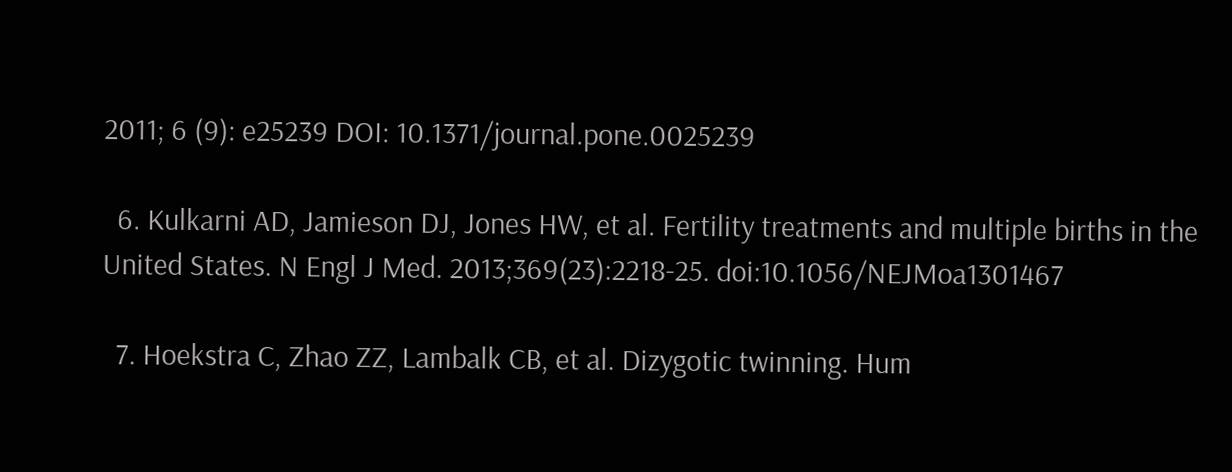2011; 6 (9): e25239 DOI: 10.1371/journal.pone.0025239

  6. Kulkarni AD, Jamieson DJ, Jones HW, et al. Fertility treatments and multiple births in the United States. N Engl J Med. 2013;369(23):2218-25. doi:10.1056/NEJMoa1301467

  7. Hoekstra C, Zhao ZZ, Lambalk CB, et al. Dizygotic twinning. Hum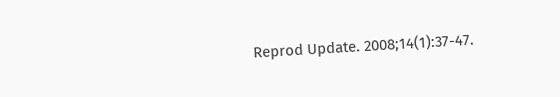Reprod Update. 2008;14(1):37-47.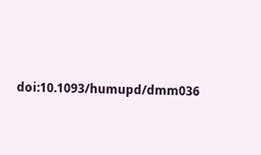doi:10.1093/humupd/dmm036